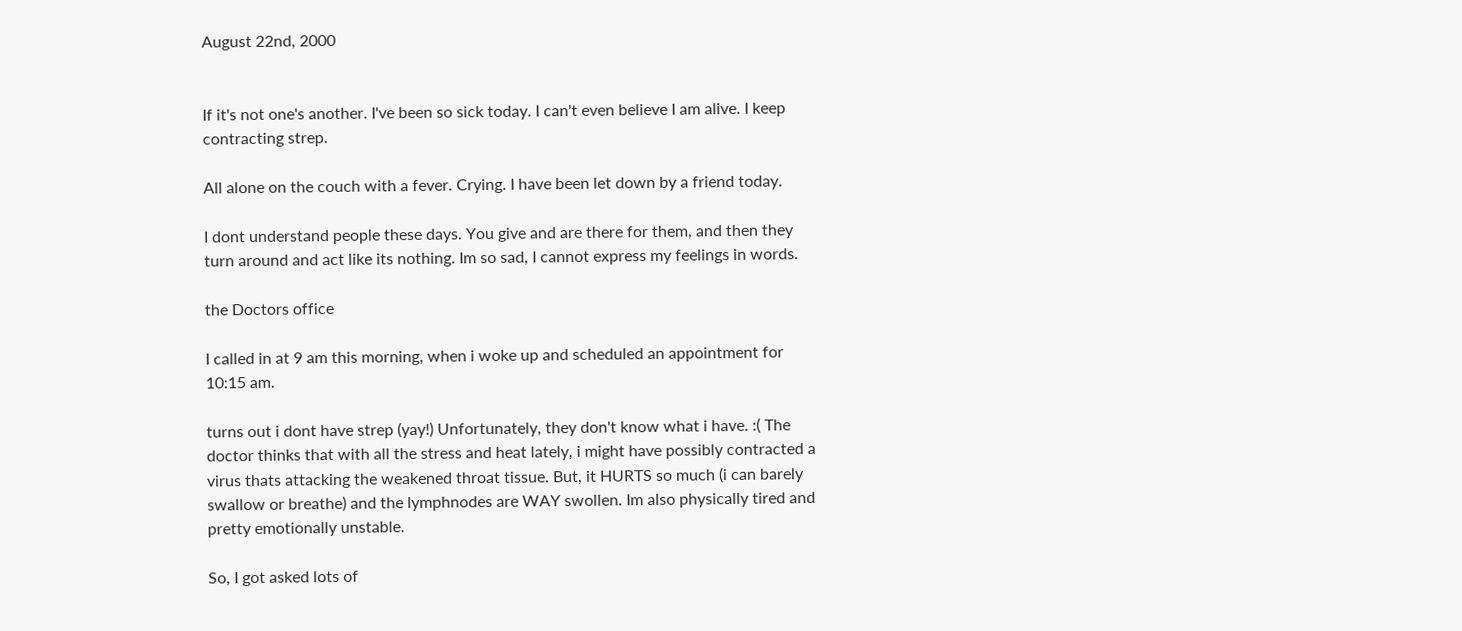August 22nd, 2000


If it's not one's another. I've been so sick today. I can't even believe I am alive. I keep contracting strep.

All alone on the couch with a fever. Crying. I have been let down by a friend today.

I dont understand people these days. You give and are there for them, and then they turn around and act like its nothing. Im so sad, I cannot express my feelings in words.

the Doctors office

I called in at 9 am this morning, when i woke up and scheduled an appointment for 10:15 am.

turns out i dont have strep (yay!) Unfortunately, they don't know what i have. :( The doctor thinks that with all the stress and heat lately, i might have possibly contracted a virus thats attacking the weakened throat tissue. But, it HURTS so much (i can barely swallow or breathe) and the lymphnodes are WAY swollen. Im also physically tired and pretty emotionally unstable.

So, I got asked lots of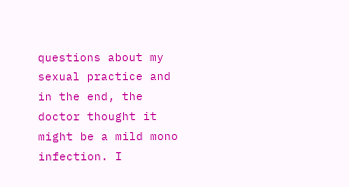questions about my sexual practice and in the end, the doctor thought it might be a mild mono infection. I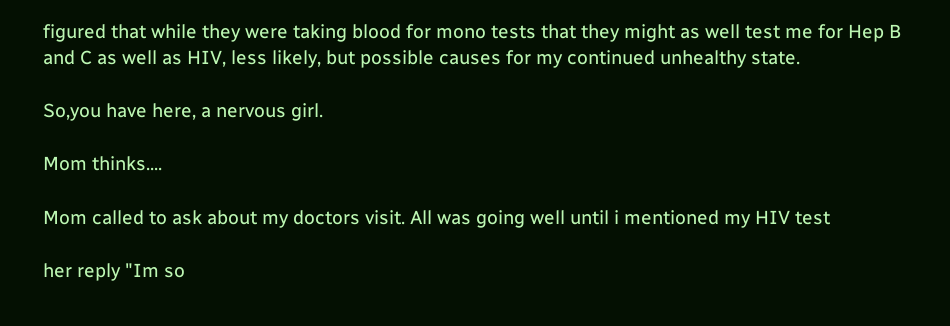figured that while they were taking blood for mono tests that they might as well test me for Hep B and C as well as HIV, less likely, but possible causes for my continued unhealthy state.

So,you have here, a nervous girl.

Mom thinks....

Mom called to ask about my doctors visit. All was going well until i mentioned my HIV test

her reply "Im so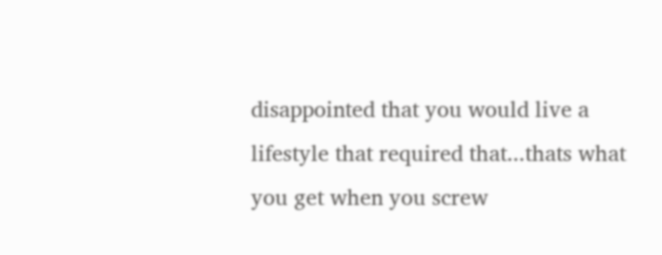disappointed that you would live a lifestyle that required that...thats what you get when you screw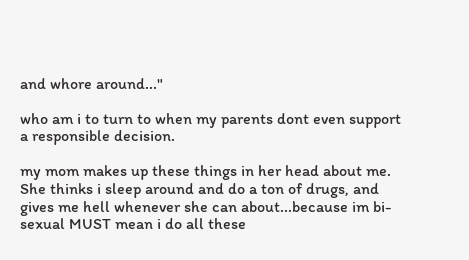and whore around..."

who am i to turn to when my parents dont even support a responsible decision.

my mom makes up these things in her head about me. She thinks i sleep around and do a ton of drugs, and gives me hell whenever she can about...because im bi-sexual MUST mean i do all these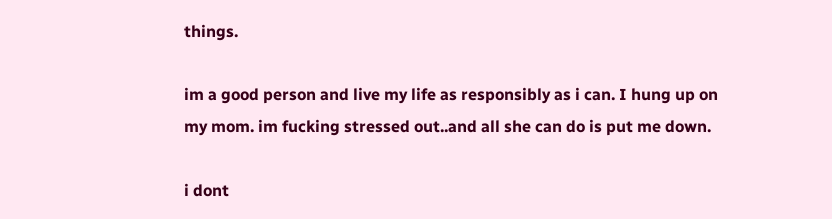things.

im a good person and live my life as responsibly as i can. I hung up on my mom. im fucking stressed out..and all she can do is put me down.

i dont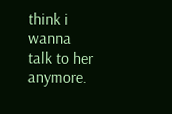think i wanna talk to her anymore.